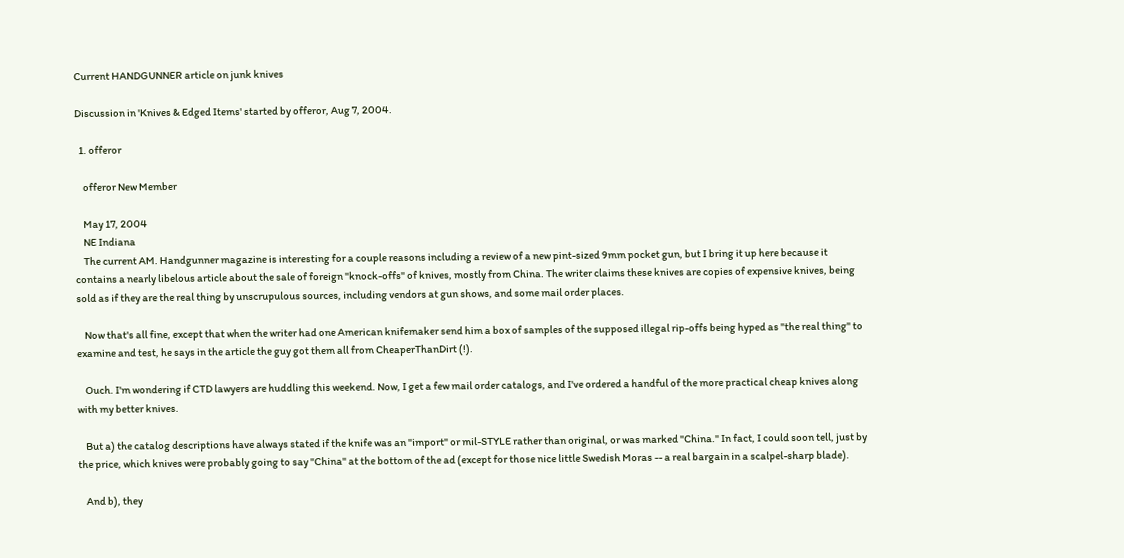Current HANDGUNNER article on junk knives

Discussion in 'Knives & Edged Items' started by offeror, Aug 7, 2004.

  1. offeror

    offeror New Member

    May 17, 2004
    NE Indiana
    The current AM. Handgunner magazine is interesting for a couple reasons including a review of a new pint-sized 9mm pocket gun, but I bring it up here because it contains a nearly libelous article about the sale of foreign "knock-offs" of knives, mostly from China. The writer claims these knives are copies of expensive knives, being sold as if they are the real thing by unscrupulous sources, including vendors at gun shows, and some mail order places.

    Now that's all fine, except that when the writer had one American knifemaker send him a box of samples of the supposed illegal rip-offs being hyped as "the real thing" to examine and test, he says in the article the guy got them all from CheaperThanDirt (!).

    Ouch. I'm wondering if CTD lawyers are huddling this weekend. Now, I get a few mail order catalogs, and I've ordered a handful of the more practical cheap knives along with my better knives.

    But a) the catalog descriptions have always stated if the knife was an "import" or mil-STYLE rather than original, or was marked "China." In fact, I could soon tell, just by the price, which knives were probably going to say "China" at the bottom of the ad (except for those nice little Swedish Moras -- a real bargain in a scalpel-sharp blade).

    And b), they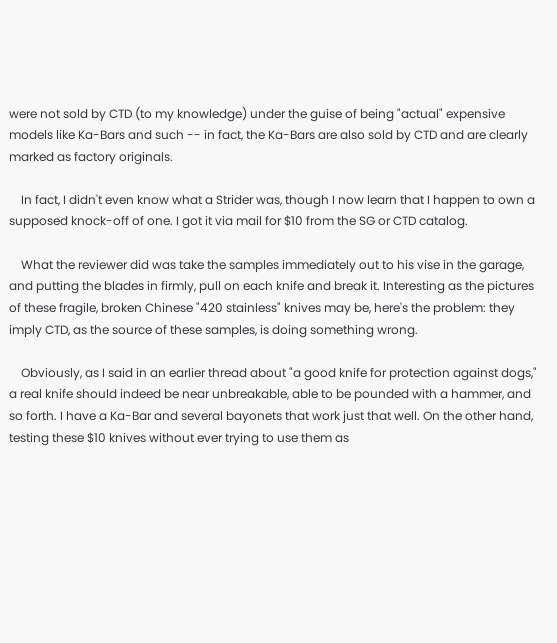were not sold by CTD (to my knowledge) under the guise of being "actual" expensive models like Ka-Bars and such -- in fact, the Ka-Bars are also sold by CTD and are clearly marked as factory originals.

    In fact, I didn't even know what a Strider was, though I now learn that I happen to own a supposed knock-off of one. I got it via mail for $10 from the SG or CTD catalog.

    What the reviewer did was take the samples immediately out to his vise in the garage, and putting the blades in firmly, pull on each knife and break it. Interesting as the pictures of these fragile, broken Chinese "420 stainless" knives may be, here's the problem: they imply CTD, as the source of these samples, is doing something wrong.

    Obviously, as I said in an earlier thread about "a good knife for protection against dogs," a real knife should indeed be near unbreakable, able to be pounded with a hammer, and so forth. I have a Ka-Bar and several bayonets that work just that well. On the other hand, testing these $10 knives without ever trying to use them as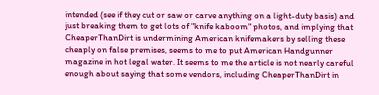intended (see if they cut or saw or carve anything on a light-duty basis) and just breaking them to get lots of "knife kaboom" photos, and implying that CheaperThanDirt is undermining American knifemakers by selling these cheaply on false premises, seems to me to put American Handgunner magazine in hot legal water. It seems to me the article is not nearly careful enough about saying that some vendors, including CheaperThanDirt in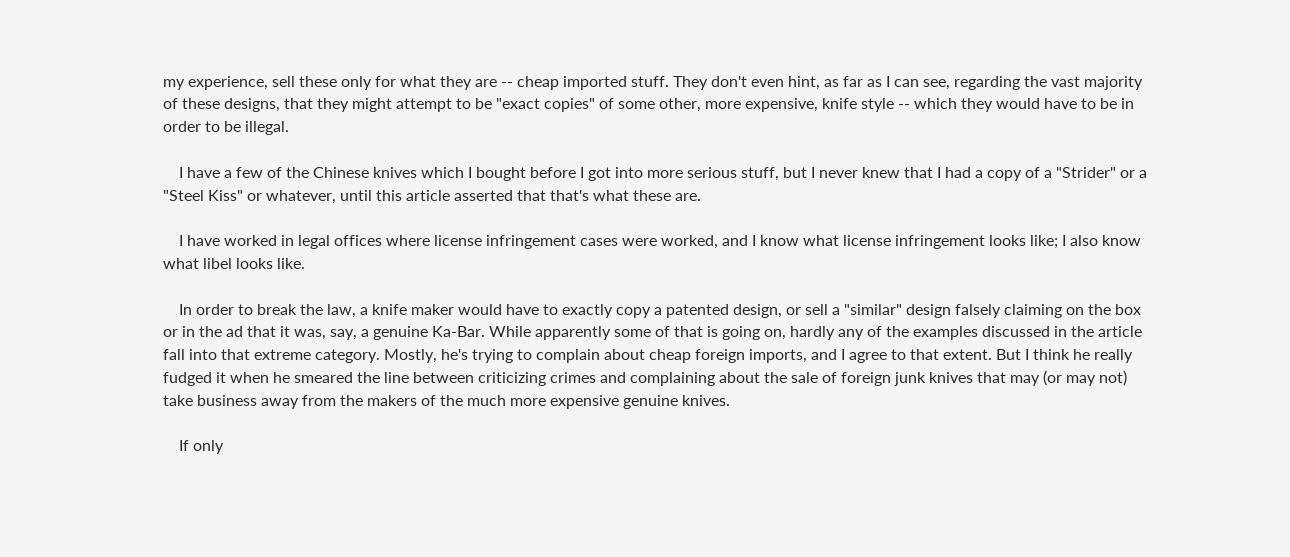my experience, sell these only for what they are -- cheap imported stuff. They don't even hint, as far as I can see, regarding the vast majority of these designs, that they might attempt to be "exact copies" of some other, more expensive, knife style -- which they would have to be in order to be illegal.

    I have a few of the Chinese knives which I bought before I got into more serious stuff, but I never knew that I had a copy of a "Strider" or a "Steel Kiss" or whatever, until this article asserted that that's what these are.

    I have worked in legal offices where license infringement cases were worked, and I know what license infringement looks like; I also know what libel looks like.

    In order to break the law, a knife maker would have to exactly copy a patented design, or sell a "similar" design falsely claiming on the box or in the ad that it was, say, a genuine Ka-Bar. While apparently some of that is going on, hardly any of the examples discussed in the article fall into that extreme category. Mostly, he's trying to complain about cheap foreign imports, and I agree to that extent. But I think he really fudged it when he smeared the line between criticizing crimes and complaining about the sale of foreign junk knives that may (or may not) take business away from the makers of the much more expensive genuine knives.

    If only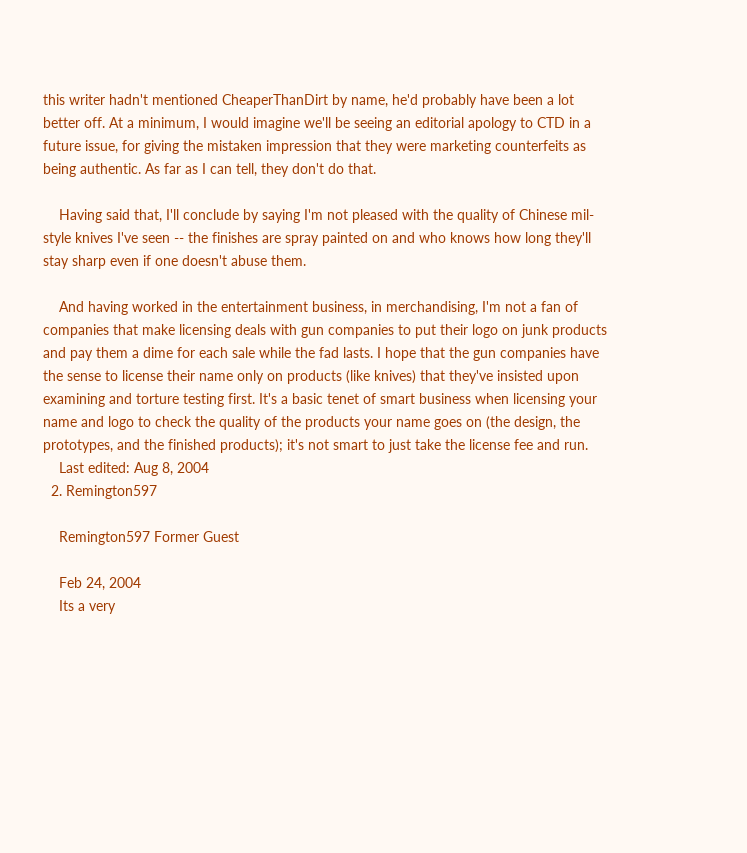this writer hadn't mentioned CheaperThanDirt by name, he'd probably have been a lot better off. At a minimum, I would imagine we'll be seeing an editorial apology to CTD in a future issue, for giving the mistaken impression that they were marketing counterfeits as being authentic. As far as I can tell, they don't do that.

    Having said that, I'll conclude by saying I'm not pleased with the quality of Chinese mil-style knives I've seen -- the finishes are spray painted on and who knows how long they'll stay sharp even if one doesn't abuse them.

    And having worked in the entertainment business, in merchandising, I'm not a fan of companies that make licensing deals with gun companies to put their logo on junk products and pay them a dime for each sale while the fad lasts. I hope that the gun companies have the sense to license their name only on products (like knives) that they've insisted upon examining and torture testing first. It's a basic tenet of smart business when licensing your name and logo to check the quality of the products your name goes on (the design, the prototypes, and the finished products); it's not smart to just take the license fee and run.
    Last edited: Aug 8, 2004
  2. Remington597

    Remington597 Former Guest

    Feb 24, 2004
    Its a very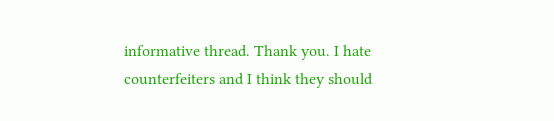informative thread. Thank you. I hate counterfeiters and I think they should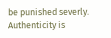be punished severly. Authenticity is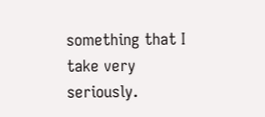something that I take very seriously.